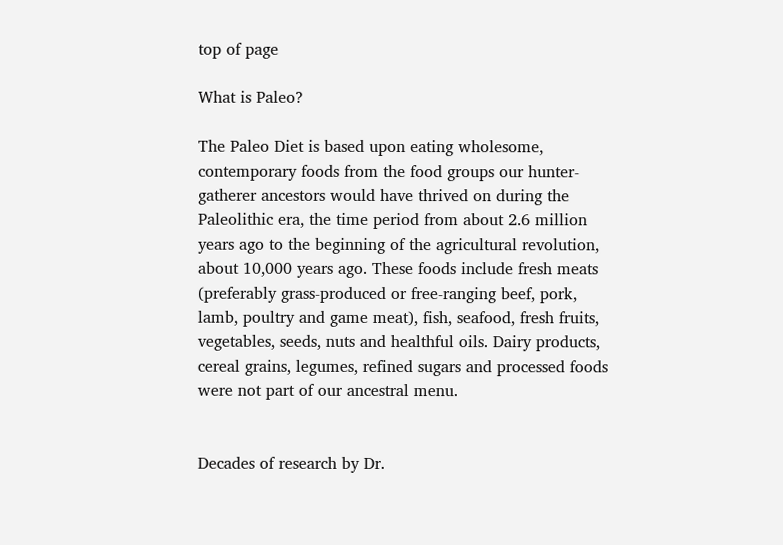top of page

What is Paleo?

The Paleo Diet is based upon eating wholesome, contemporary foods from the food groups our hunter-gatherer ancestors would have thrived on during the Paleolithic era, the time period from about 2.6 million years ago to the beginning of the agricultural revolution, about 10,000 years ago. These foods include fresh meats (preferably grass-produced or free-ranging beef, pork, lamb, poultry and game meat), fish, seafood, fresh fruits, vegetables, seeds, nuts and healthful oils. Dairy products, cereal grains, legumes, refined sugars and processed foods were not part of our ancestral menu.


Decades of research by Dr.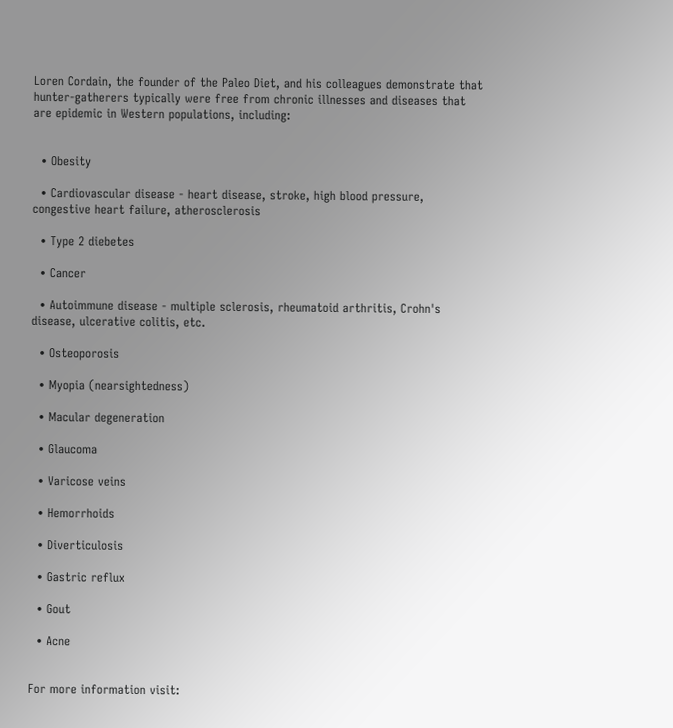Loren Cordain, the founder of the Paleo Diet, and his colleagues demonstrate that hunter-gatherers typically were free from chronic illnesses and diseases that are epidemic in Western populations, including:


  • Obesity

  • Cardiovascular disease - heart disease, stroke, high blood pressure, congestive heart failure, atherosclerosis

  • Type 2 diebetes

  • Cancer

  • Autoimmune disease - multiple sclerosis, rheumatoid arthritis, Crohn's disease, ulcerative colitis, etc.

  • Osteoporosis

  • Myopia (nearsightedness)

  • Macular degeneration

  • Glaucoma

  • Varicose veins

  • Hemorrhoids

  • Diverticulosis

  • Gastric reflux

  • Gout

  • Acne


For more information visit: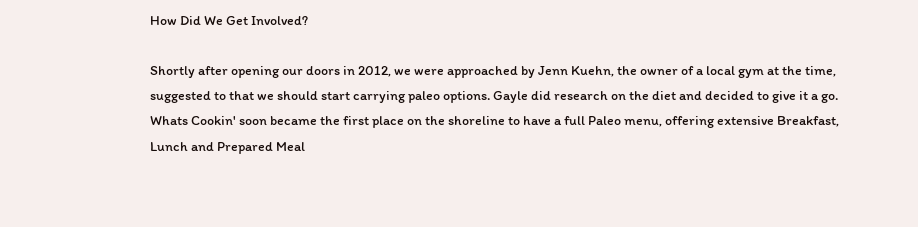How Did We Get Involved?

Shortly after opening our doors in 2012, we were approached by Jenn Kuehn, the owner of a local gym at the time, suggested to that we should start carrying paleo options. Gayle did research on the diet and decided to give it a go. Whats Cookin' soon became the first place on the shoreline to have a full Paleo menu, offering extensive Breakfast, Lunch and Prepared Meal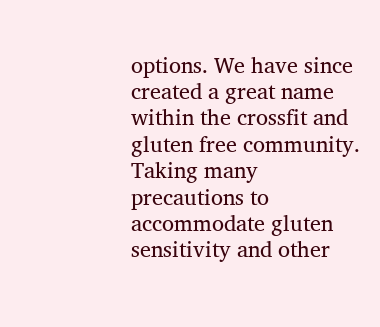options. We have since created a great name within the crossfit and gluten free community. Taking many precautions to accommodate gluten sensitivity and other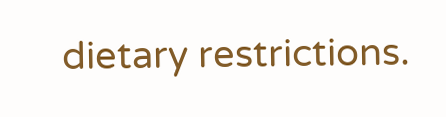dietary restrictions.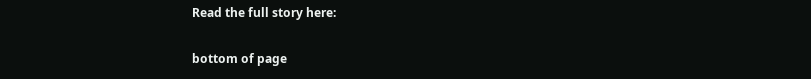Read the full story here:

bottom of page